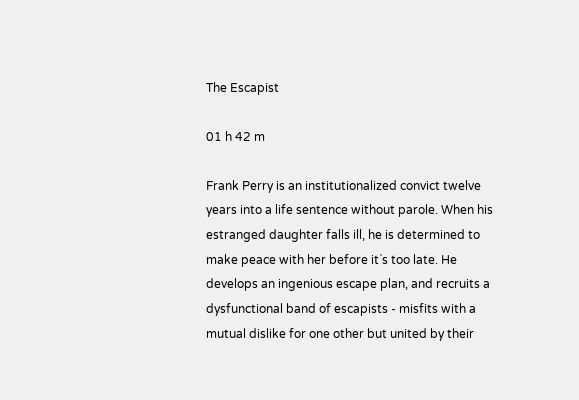The Escapist

01 h 42 m

Frank Perry is an institutionalized convict twelve years into a life sentence without parole. When his estranged daughter falls ill, he is determined to make peace with her before it`s too late. He develops an ingenious escape plan, and recruits a dysfunctional band of escapists - misfits with a mutual dislike for one other but united by their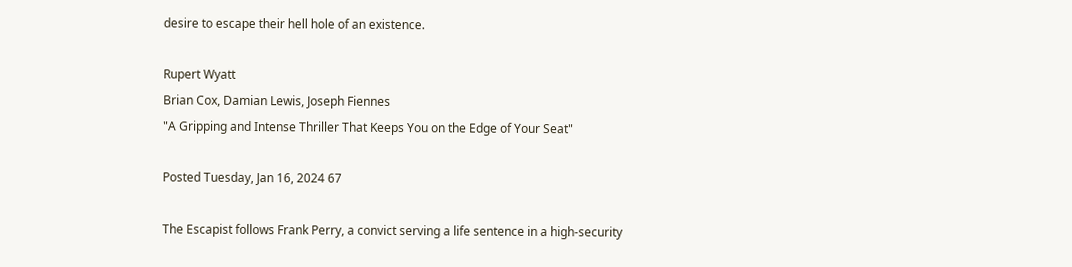desire to escape their hell hole of an existence.

Rupert Wyatt
Brian Cox, Damian Lewis, Joseph Fiennes
"A Gripping and Intense Thriller That Keeps You on the Edge of Your Seat"

Posted Tuesday, Jan 16, 2024 67

The Escapist follows Frank Perry, a convict serving a life sentence in a high-security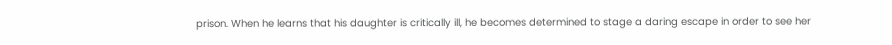prison. When he learns that his daughter is critically ill, he becomes determined to stage a daring escape in order to see her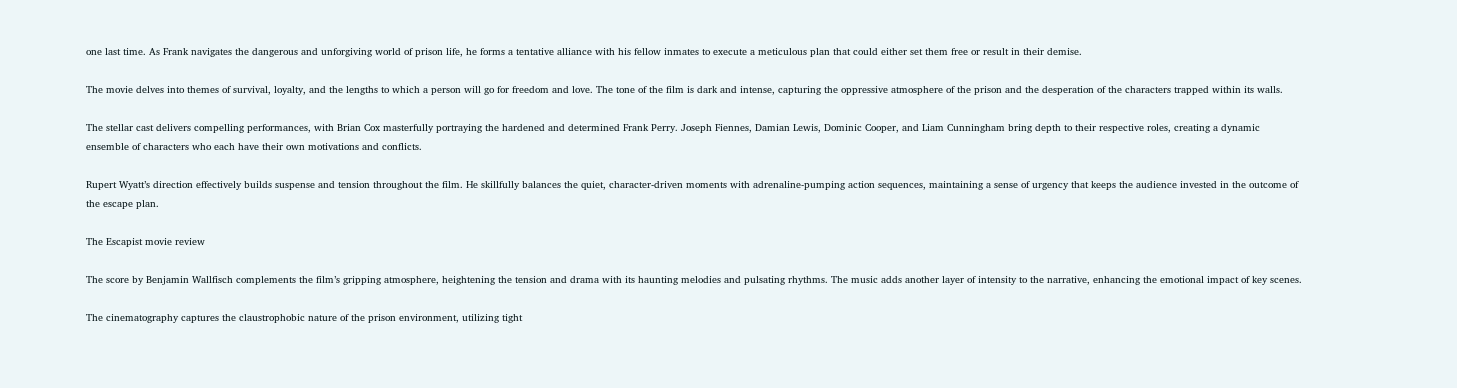one last time. As Frank navigates the dangerous and unforgiving world of prison life, he forms a tentative alliance with his fellow inmates to execute a meticulous plan that could either set them free or result in their demise.

The movie delves into themes of survival, loyalty, and the lengths to which a person will go for freedom and love. The tone of the film is dark and intense, capturing the oppressive atmosphere of the prison and the desperation of the characters trapped within its walls.

The stellar cast delivers compelling performances, with Brian Cox masterfully portraying the hardened and determined Frank Perry. Joseph Fiennes, Damian Lewis, Dominic Cooper, and Liam Cunningham bring depth to their respective roles, creating a dynamic ensemble of characters who each have their own motivations and conflicts.

Rupert Wyatt’s direction effectively builds suspense and tension throughout the film. He skillfully balances the quiet, character-driven moments with adrenaline-pumping action sequences, maintaining a sense of urgency that keeps the audience invested in the outcome of the escape plan.

The Escapist movie review

The score by Benjamin Wallfisch complements the film’s gripping atmosphere, heightening the tension and drama with its haunting melodies and pulsating rhythms. The music adds another layer of intensity to the narrative, enhancing the emotional impact of key scenes.

The cinematography captures the claustrophobic nature of the prison environment, utilizing tight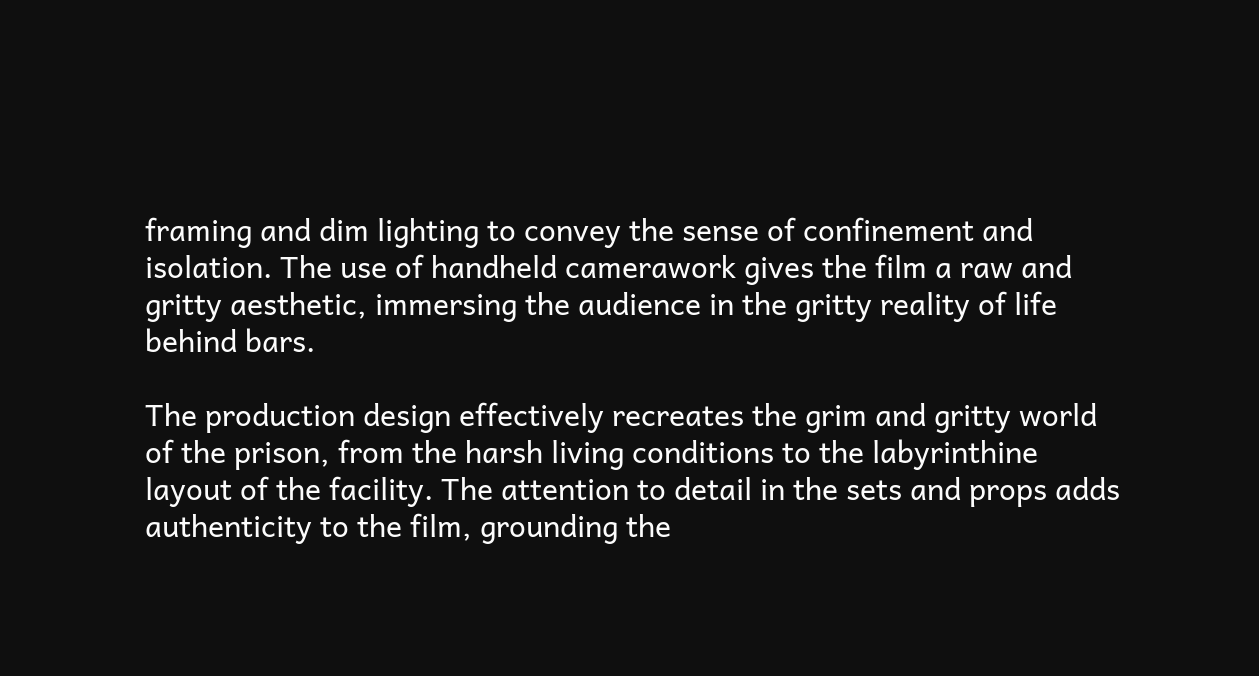framing and dim lighting to convey the sense of confinement and isolation. The use of handheld camerawork gives the film a raw and gritty aesthetic, immersing the audience in the gritty reality of life behind bars.

The production design effectively recreates the grim and gritty world of the prison, from the harsh living conditions to the labyrinthine layout of the facility. The attention to detail in the sets and props adds authenticity to the film, grounding the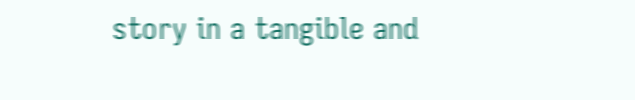story in a tangible and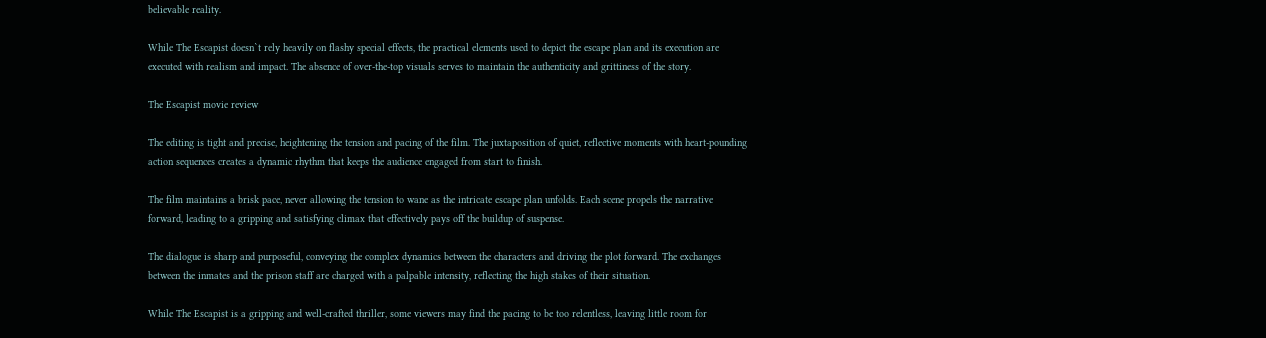believable reality.

While The Escapist doesn`t rely heavily on flashy special effects, the practical elements used to depict the escape plan and its execution are executed with realism and impact. The absence of over-the-top visuals serves to maintain the authenticity and grittiness of the story.

The Escapist movie review

The editing is tight and precise, heightening the tension and pacing of the film. The juxtaposition of quiet, reflective moments with heart-pounding action sequences creates a dynamic rhythm that keeps the audience engaged from start to finish.

The film maintains a brisk pace, never allowing the tension to wane as the intricate escape plan unfolds. Each scene propels the narrative forward, leading to a gripping and satisfying climax that effectively pays off the buildup of suspense.

The dialogue is sharp and purposeful, conveying the complex dynamics between the characters and driving the plot forward. The exchanges between the inmates and the prison staff are charged with a palpable intensity, reflecting the high stakes of their situation.

While The Escapist is a gripping and well-crafted thriller, some viewers may find the pacing to be too relentless, leaving little room for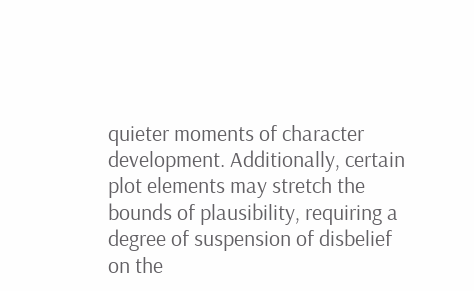quieter moments of character development. Additionally, certain plot elements may stretch the bounds of plausibility, requiring a degree of suspension of disbelief on the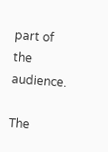part of the audience.

The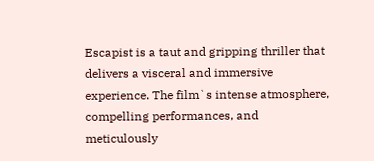Escapist is a taut and gripping thriller that delivers a visceral and immersive experience. The film`s intense atmosphere, compelling performances, and meticulously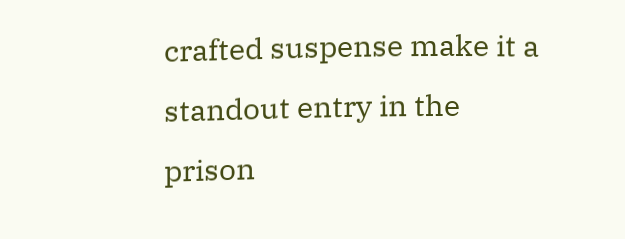crafted suspense make it a standout entry in the prison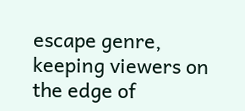escape genre, keeping viewers on the edge of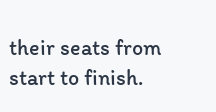their seats from start to finish.